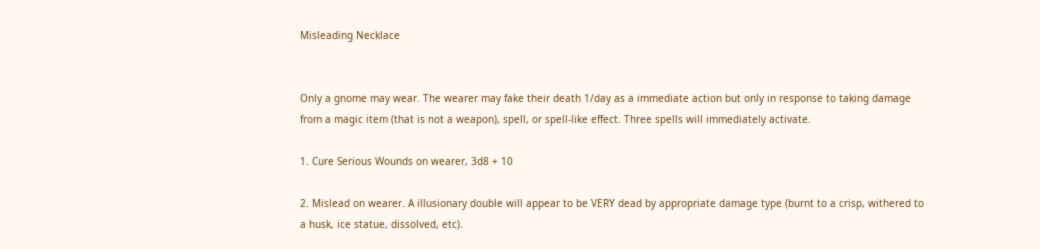Misleading Necklace


Only a gnome may wear. The wearer may fake their death 1/day as a immediate action but only in response to taking damage from a magic item (that is not a weapon), spell, or spell-like effect. Three spells will immediately activate.

1. Cure Serious Wounds on wearer, 3d8 + 10

2. Mislead on wearer. A illusionary double will appear to be VERY dead by appropriate damage type (burnt to a crisp, withered to a husk, ice statue, dissolved, etc).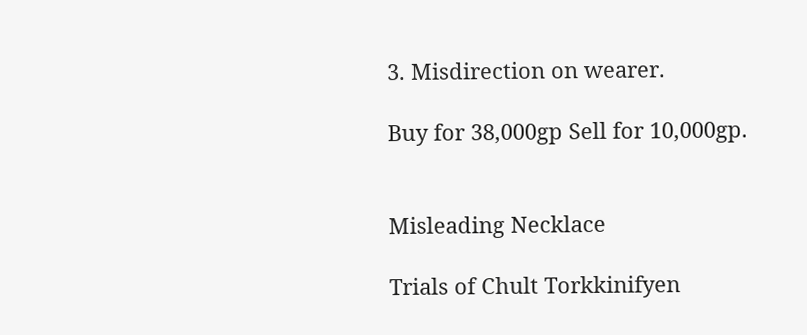3. Misdirection on wearer.

Buy for 38,000gp Sell for 10,000gp.


Misleading Necklace

Trials of Chult Torkkinifyen